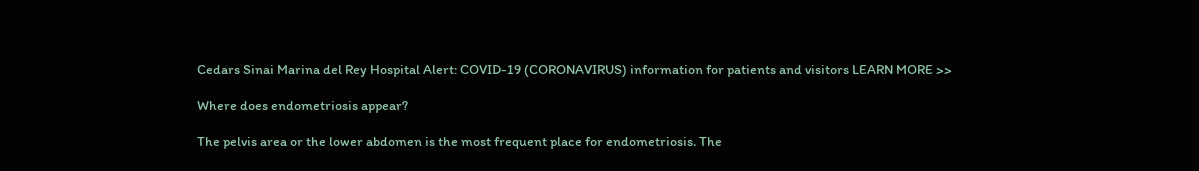Cedars Sinai Marina del Rey Hospital Alert: COVID-19 (CORONAVIRUS) information for patients and visitors LEARN MORE >>

Where does endometriosis appear?

The pelvis area or the lower abdomen is the most frequent place for endometriosis. The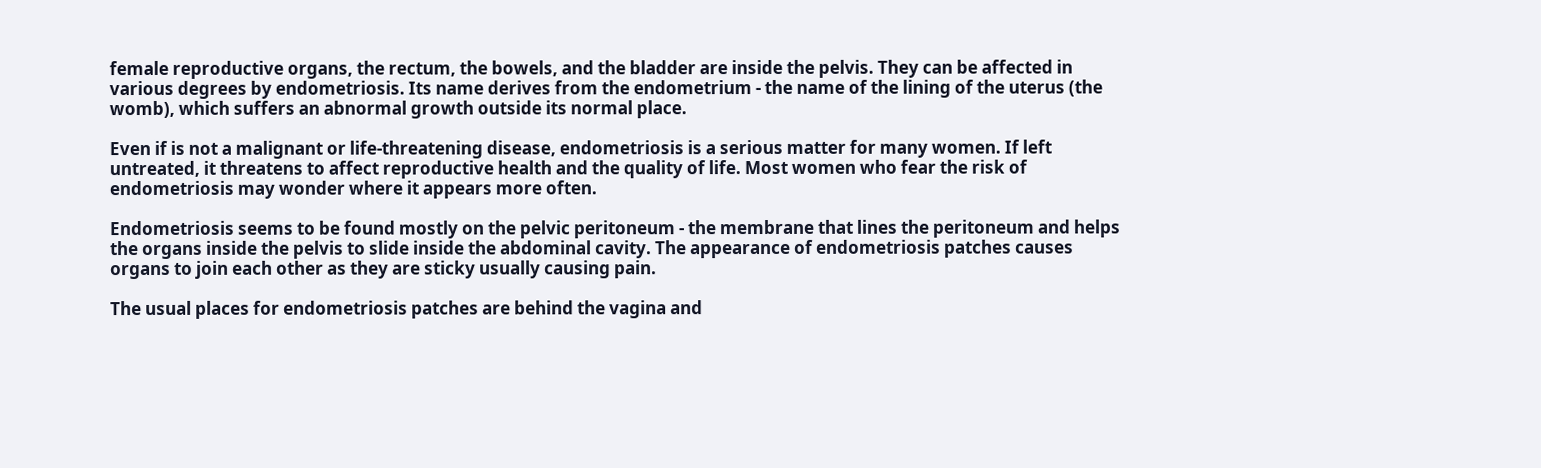female reproductive organs, the rectum, the bowels, and the bladder are inside the pelvis. They can be affected in various degrees by endometriosis. Its name derives from the endometrium - the name of the lining of the uterus (the womb), which suffers an abnormal growth outside its normal place.

Even if is not a malignant or life-threatening disease, endometriosis is a serious matter for many women. If left untreated, it threatens to affect reproductive health and the quality of life. Most women who fear the risk of endometriosis may wonder where it appears more often.

Endometriosis seems to be found mostly on the pelvic peritoneum - the membrane that lines the peritoneum and helps the organs inside the pelvis to slide inside the abdominal cavity. The appearance of endometriosis patches causes organs to join each other as they are sticky usually causing pain.

The usual places for endometriosis patches are behind the vagina and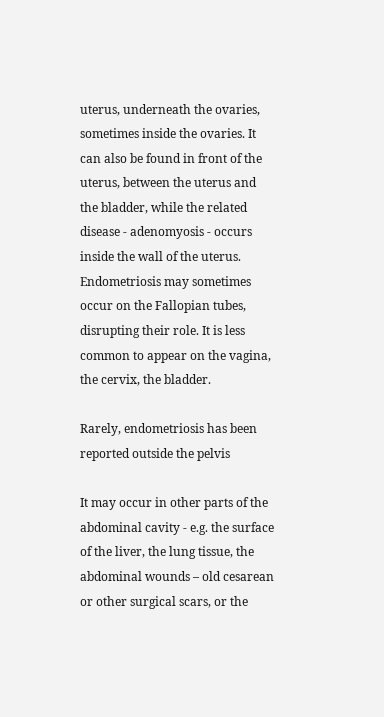uterus, underneath the ovaries, sometimes inside the ovaries. It can also be found in front of the uterus, between the uterus and the bladder, while the related disease - adenomyosis - occurs inside the wall of the uterus. Endometriosis may sometimes occur on the Fallopian tubes, disrupting their role. It is less common to appear on the vagina, the cervix, the bladder.

Rarely, endometriosis has been reported outside the pelvis

It may occur in other parts of the abdominal cavity - e.g. the surface of the liver, the lung tissue, the abdominal wounds – old cesarean or other surgical scars, or the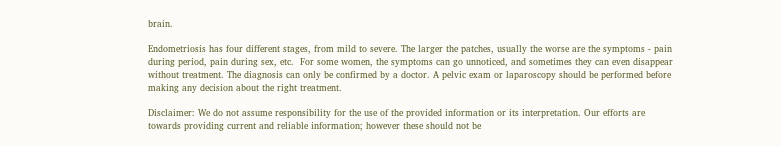brain.

Endometriosis has four different stages, from mild to severe. The larger the patches, usually the worse are the symptoms - pain during period, pain during sex, etc.  For some women, the symptoms can go unnoticed, and sometimes they can even disappear without treatment. The diagnosis can only be confirmed by a doctor. A pelvic exam or laparoscopy should be performed before making any decision about the right treatment.

Disclaimer: We do not assume responsibility for the use of the provided information or its interpretation. Our efforts are towards providing current and reliable information; however these should not be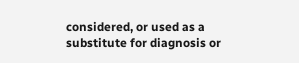considered, or used as a substitute for diagnosis or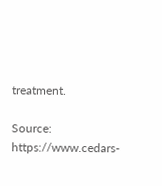treatment.

Source: https://www.cedars-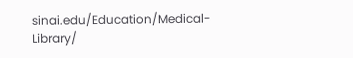sinai.edu/Education/Medical-Library/